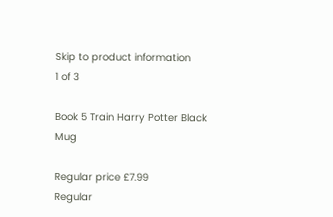Skip to product information
1 of 3

Book 5 Train Harry Potter Black Mug

Regular price £7.99
Regular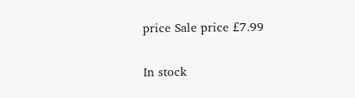price Sale price £7.99

In stock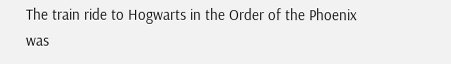The train ride to Hogwarts in the Order of the Phoenix was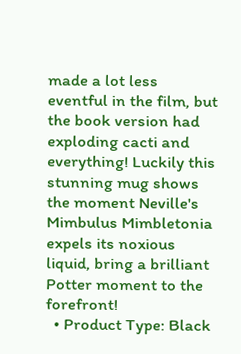made a lot less eventful in the film, but the book version had exploding cacti and everything! Luckily this stunning mug shows the moment Neville's Mimbulus Mimbletonia expels its noxious liquid, bring a brilliant Potter moment to the forefront!
  • Product Type: Black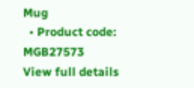Mug
  • Product code: MGB27573
View full details